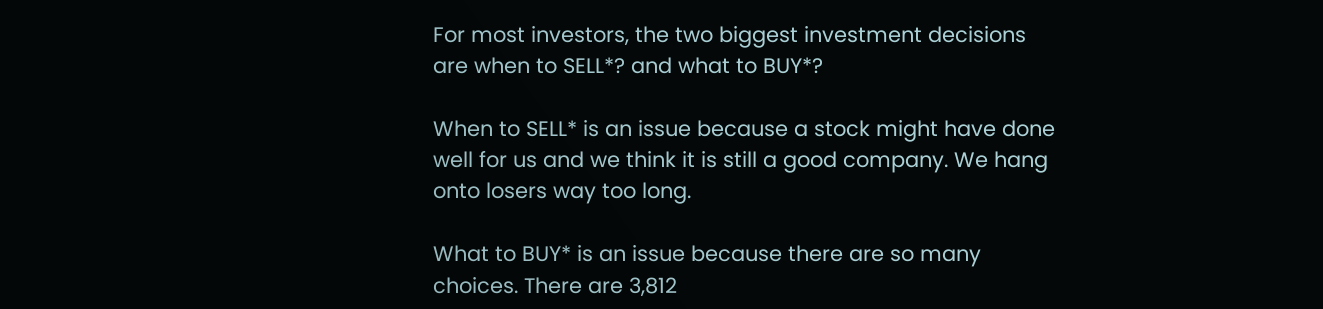For most investors, the two biggest investment decisions are when to SELL*? and what to BUY*?

When to SELL* is an issue because a stock might have done well for us and we think it is still a good company. We hang onto losers way too long.

What to BUY* is an issue because there are so many choices. There are 3,812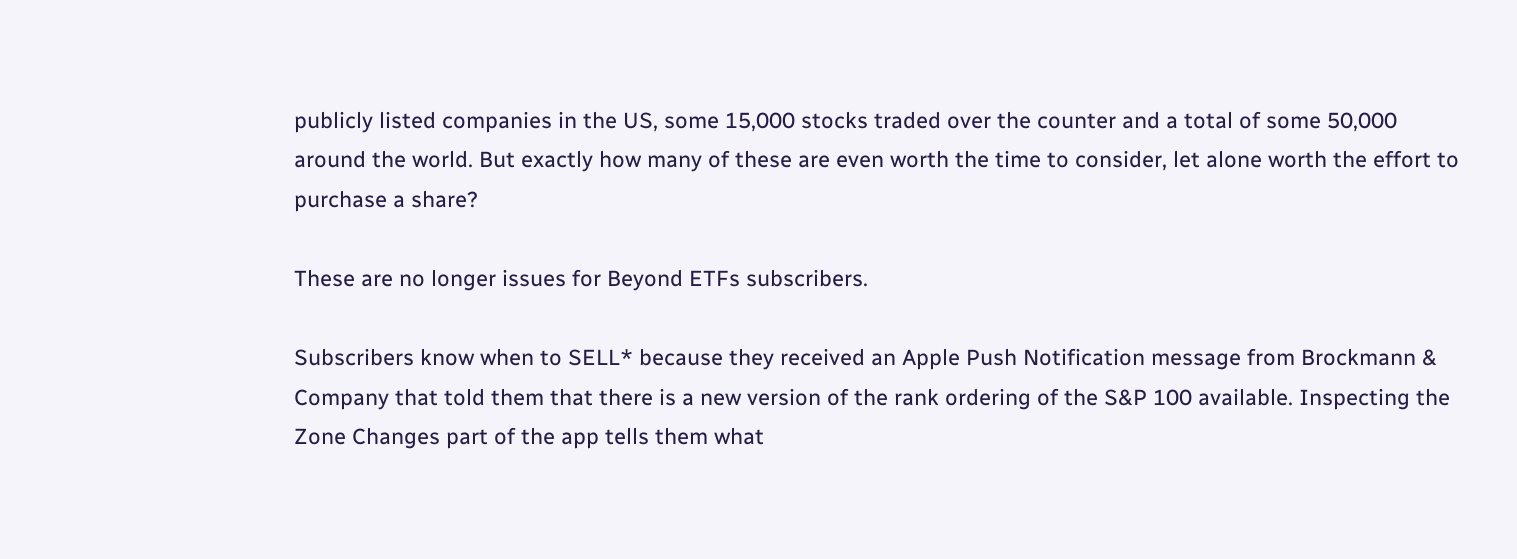publicly listed companies in the US, some 15,000 stocks traded over the counter and a total of some 50,000 around the world. But exactly how many of these are even worth the time to consider, let alone worth the effort to purchase a share?

These are no longer issues for Beyond ETFs subscribers.

Subscribers know when to SELL* because they received an Apple Push Notification message from Brockmann & Company that told them that there is a new version of the rank ordering of the S&P 100 available. Inspecting the Zone Changes part of the app tells them what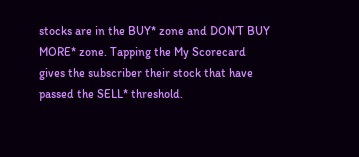stocks are in the BUY* zone and DON’T BUY MORE* zone. Tapping the My Scorecard gives the subscriber their stock that have passed the SELL* threshold.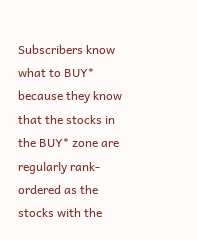Subscribers know what to BUY* because they know that the stocks in the BUY* zone are regularly rank-ordered as the stocks with the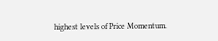highest levels of Price Momentum.